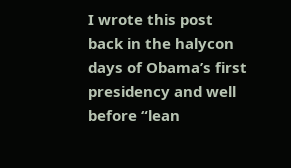I wrote this post back in the halycon days of Obama’s first presidency and well before “lean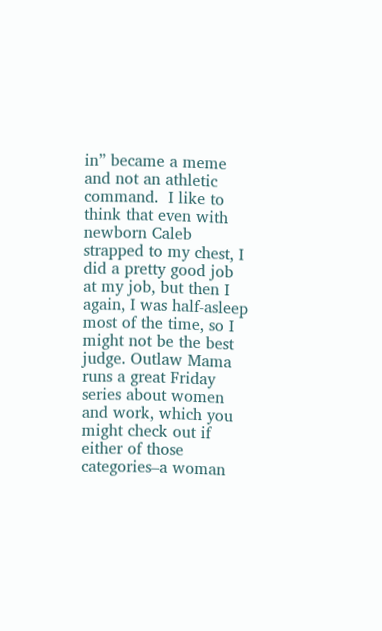in” became a meme and not an athletic command.  I like to think that even with newborn Caleb strapped to my chest, I did a pretty good job at my job, but then I again, I was half-asleep most of the time, so I might not be the best judge. Outlaw Mama runs a great Friday series about women and work, which you might check out if either of those categories–a woman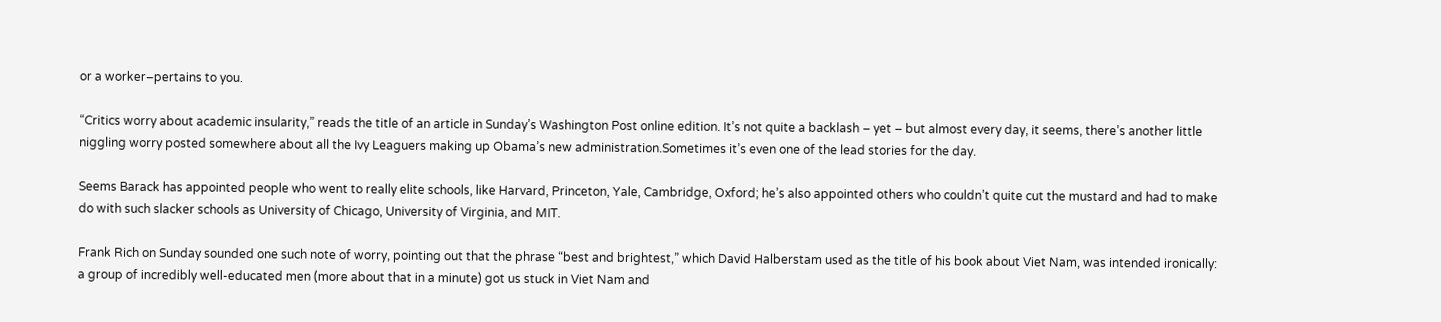or a worker–pertains to you.

“Critics worry about academic insularity,” reads the title of an article in Sunday’s Washington Post online edition. It’s not quite a backlash – yet – but almost every day, it seems, there’s another little niggling worry posted somewhere about all the Ivy Leaguers making up Obama’s new administration.Sometimes it’s even one of the lead stories for the day.

Seems Barack has appointed people who went to really elite schools, like Harvard, Princeton, Yale, Cambridge, Oxford; he’s also appointed others who couldn’t quite cut the mustard and had to make do with such slacker schools as University of Chicago, University of Virginia, and MIT.

Frank Rich on Sunday sounded one such note of worry, pointing out that the phrase “best and brightest,” which David Halberstam used as the title of his book about Viet Nam, was intended ironically: a group of incredibly well-educated men (more about that in a minute) got us stuck in Viet Nam and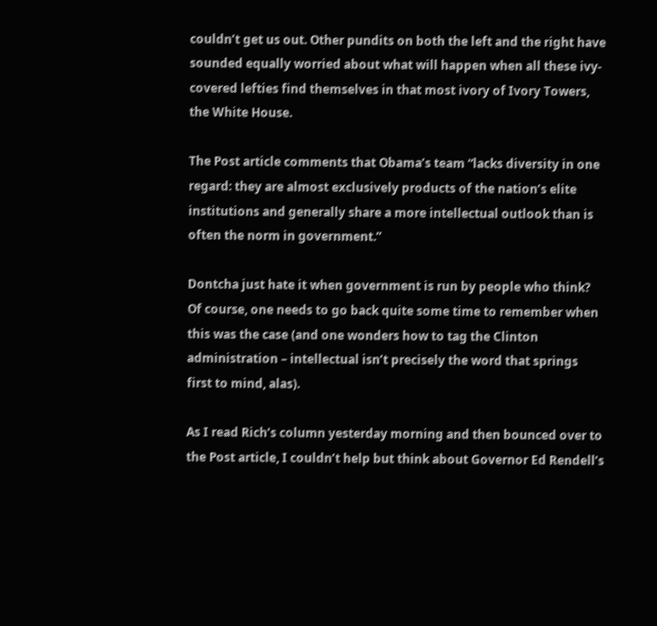couldn’t get us out. Other pundits on both the left and the right have sounded equally worried about what will happen when all these ivy-covered lefties find themselves in that most ivory of Ivory Towers, the White House.

The Post article comments that Obama’s team “lacks diversity in one regard: they are almost exclusively products of the nation’s elite institutions and generally share a more intellectual outlook than is often the norm in government.”

Dontcha just hate it when government is run by people who think? Of course, one needs to go back quite some time to remember when this was the case (and one wonders how to tag the Clinton administration – intellectual isn’t precisely the word that springs first to mind, alas).

As I read Rich’s column yesterday morning and then bounced over to the Post article, I couldn’t help but think about Governor Ed Rendell’s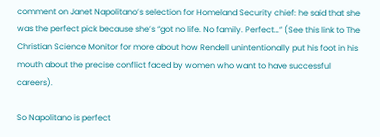comment on Janet Napolitano’s selection for Homeland Security chief: he said that she was the perfect pick because she’s “got no life. No family. Perfect…” (See this link to The Christian Science Monitor for more about how Rendell unintentionally put his foot in his mouth about the precise conflict faced by women who want to have successful careers).

So Napolitano is perfect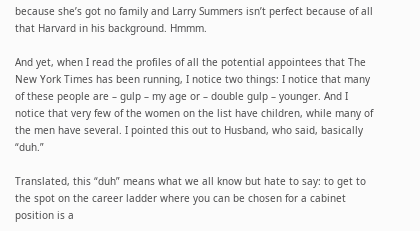because she’s got no family and Larry Summers isn’t perfect because of all that Harvard in his background. Hmmm.

And yet, when I read the profiles of all the potential appointees that The New York Times has been running, I notice two things: I notice that many of these people are – gulp – my age or – double gulp – younger. And I notice that very few of the women on the list have children, while many of the men have several. I pointed this out to Husband, who said, basically “duh.”

Translated, this “duh” means what we all know but hate to say: to get to the spot on the career ladder where you can be chosen for a cabinet position is a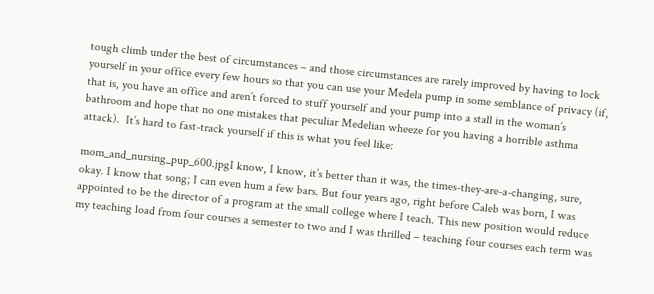tough climb under the best of circumstances – and those circumstances are rarely improved by having to lock yourself in your office every few hours so that you can use your Medela pump in some semblance of privacy (if, that is, you have an office and aren’t forced to stuff yourself and your pump into a stall in the woman’s bathroom and hope that no one mistakes that peculiar Medelian wheeze for you having a horrible asthma attack).  It’s hard to fast-track yourself if this is what you feel like:

mom_and_nursing_pup_600.jpgI know, I know, it’s better than it was, the times-they-are-a-changing, sure, okay. I know that song; I can even hum a few bars. But four years ago, right before Caleb was born, I was appointed to be the director of a program at the small college where I teach. This new position would reduce my teaching load from four courses a semester to two and I was thrilled – teaching four courses each term was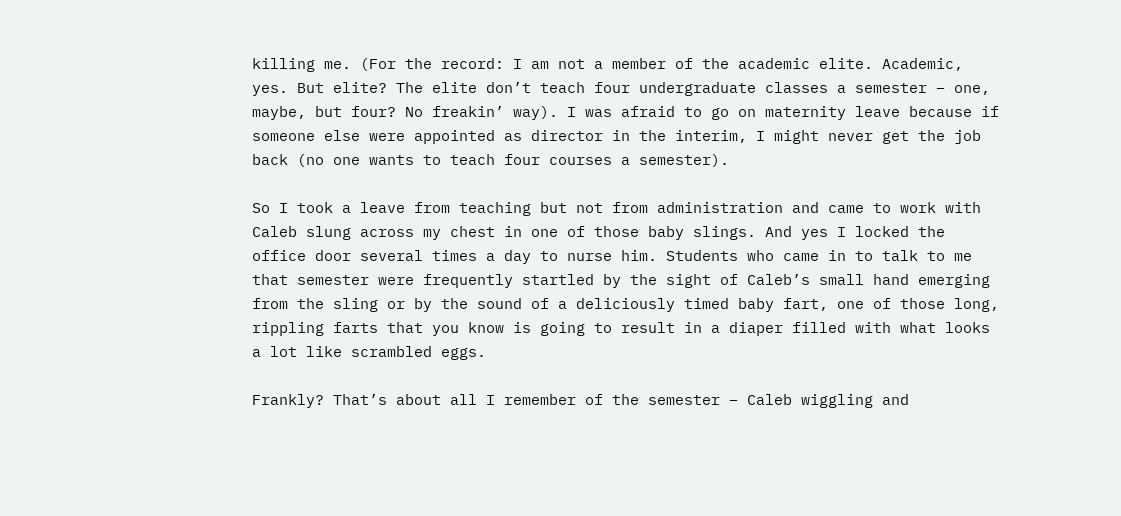killing me. (For the record: I am not a member of the academic elite. Academic, yes. But elite? The elite don’t teach four undergraduate classes a semester – one, maybe, but four? No freakin’ way). I was afraid to go on maternity leave because if someone else were appointed as director in the interim, I might never get the job back (no one wants to teach four courses a semester).

So I took a leave from teaching but not from administration and came to work with Caleb slung across my chest in one of those baby slings. And yes I locked the office door several times a day to nurse him. Students who came in to talk to me that semester were frequently startled by the sight of Caleb’s small hand emerging from the sling or by the sound of a deliciously timed baby fart, one of those long, rippling farts that you know is going to result in a diaper filled with what looks a lot like scrambled eggs.

Frankly? That’s about all I remember of the semester – Caleb wiggling and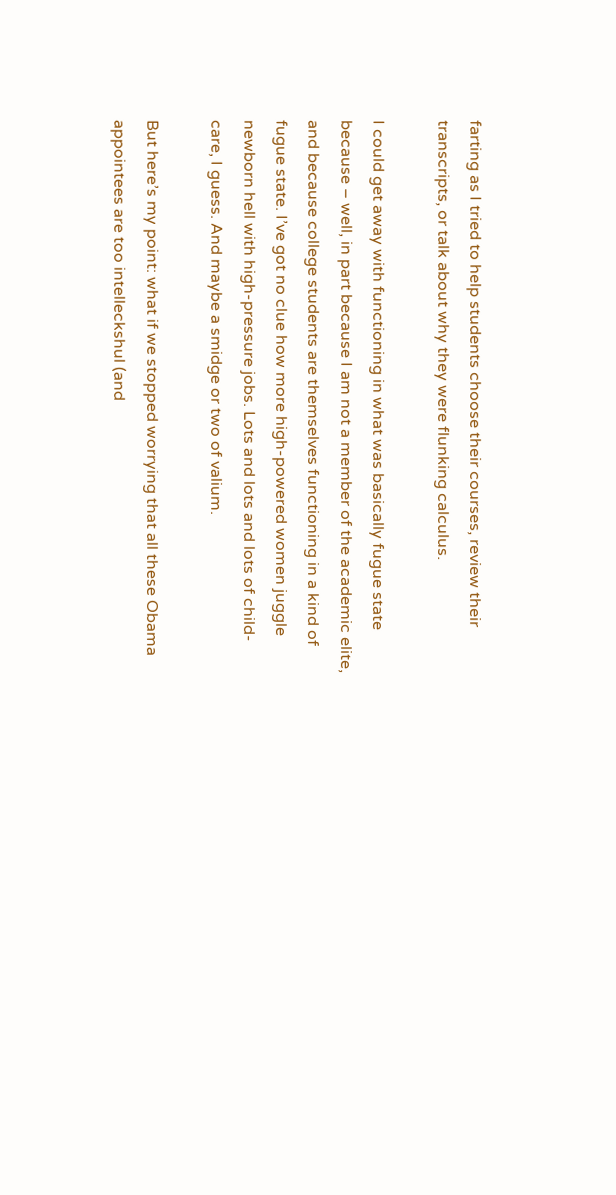farting as I tried to help students choose their courses, review their transcripts, or talk about why they were flunking calculus.

I could get away with functioning in what was basically fugue state because – well, in part because I am not a member of the academic elite, and because college students are themselves functioning in a kind of fugue state. I’ve got no clue how more high-powered women juggle newborn hell with high-pressure jobs. Lots and lots and lots of child-care, I guess. And maybe a smidge or two of valium.

But here’s my point: what if we stopped worrying that all these Obama appointees are too intelleckshul (and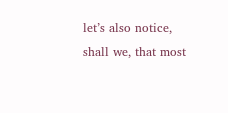let’s also notice, shall we, that most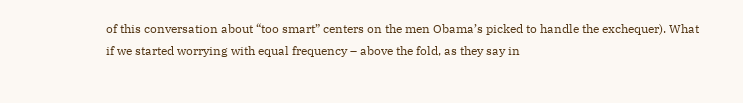of this conversation about “too smart” centers on the men Obama’s picked to handle the exchequer). What if we started worrying with equal frequency – above the fold, as they say in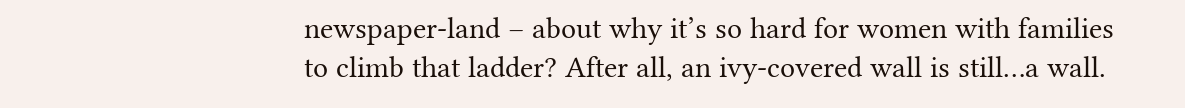newspaper-land – about why it’s so hard for women with families to climb that ladder? After all, an ivy-covered wall is still…a wall.